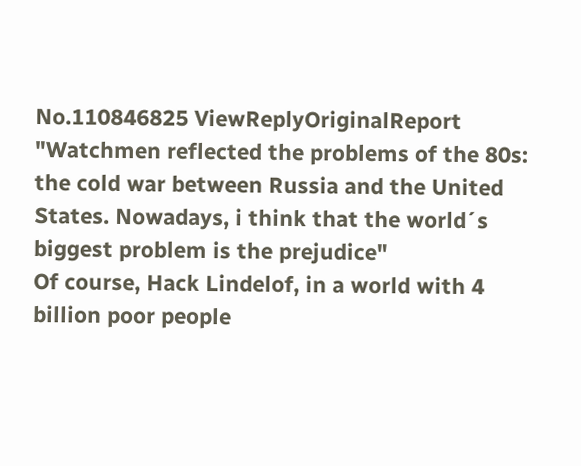No.110846825 ViewReplyOriginalReport
"Watchmen reflected the problems of the 80s: the cold war between Russia and the United States. Nowadays, i think that the world´s biggest problem is the prejudice"
Of course, Hack Lindelof, in a world with 4 billion poor people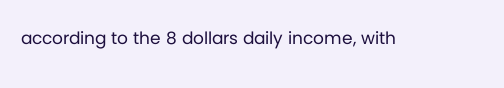according to the 8 dollars daily income, with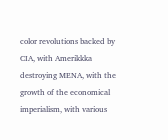color revolutions backed by CIA, with Amerikkka destroying MENA, with the growth of the economical imperialism, with various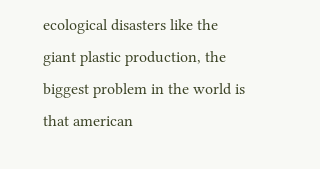ecological disasters like the giant plastic production, the biggest problem in the world is that american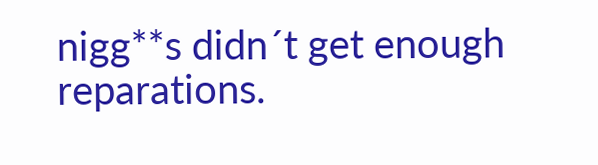nigg**s didn´t get enough reparations.